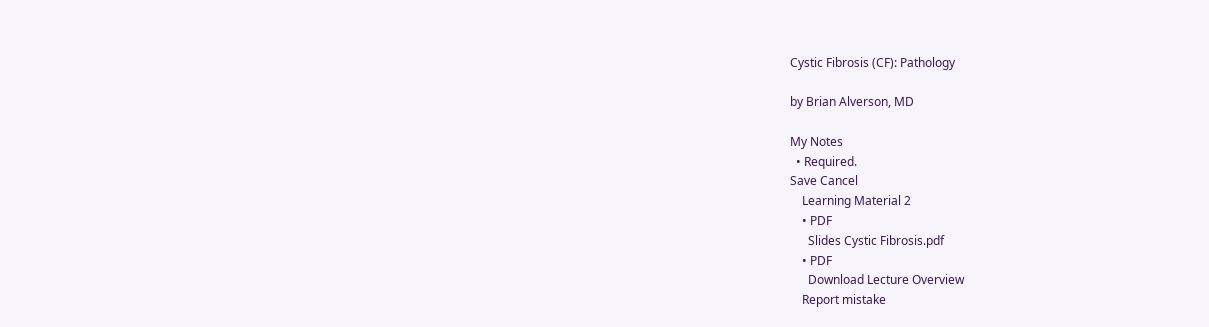Cystic Fibrosis (CF): Pathology

by Brian Alverson, MD

My Notes
  • Required.
Save Cancel
    Learning Material 2
    • PDF
      Slides Cystic Fibrosis.pdf
    • PDF
      Download Lecture Overview
    Report mistake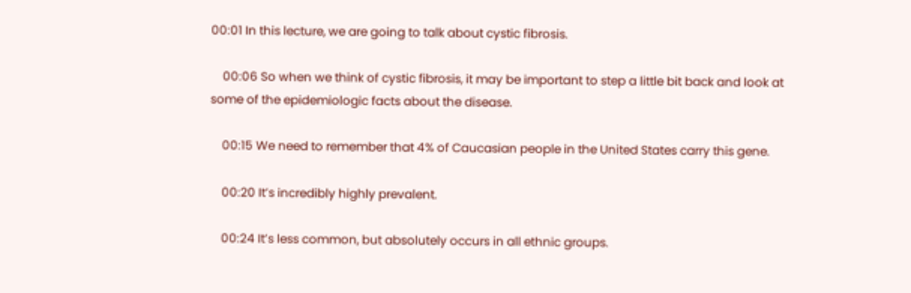00:01 In this lecture, we are going to talk about cystic fibrosis.

    00:06 So when we think of cystic fibrosis, it may be important to step a little bit back and look at some of the epidemiologic facts about the disease.

    00:15 We need to remember that 4% of Caucasian people in the United States carry this gene.

    00:20 It’s incredibly highly prevalent.

    00:24 It’s less common, but absolutely occurs in all ethnic groups.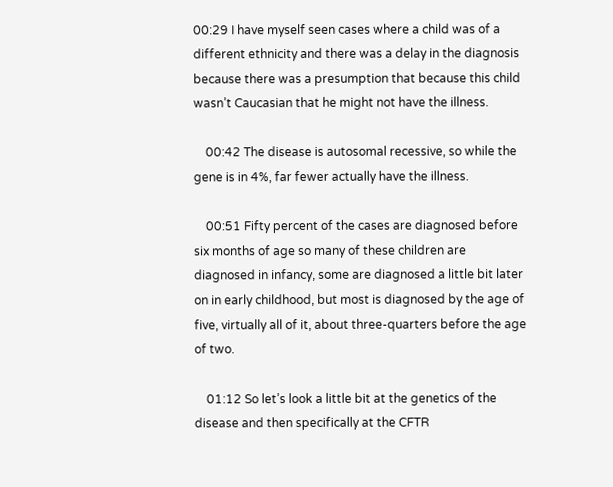00:29 I have myself seen cases where a child was of a different ethnicity and there was a delay in the diagnosis because there was a presumption that because this child wasn’t Caucasian that he might not have the illness.

    00:42 The disease is autosomal recessive, so while the gene is in 4%, far fewer actually have the illness.

    00:51 Fifty percent of the cases are diagnosed before six months of age so many of these children are diagnosed in infancy, some are diagnosed a little bit later on in early childhood, but most is diagnosed by the age of five, virtually all of it, about three-quarters before the age of two.

    01:12 So let’s look a little bit at the genetics of the disease and then specifically at the CFTR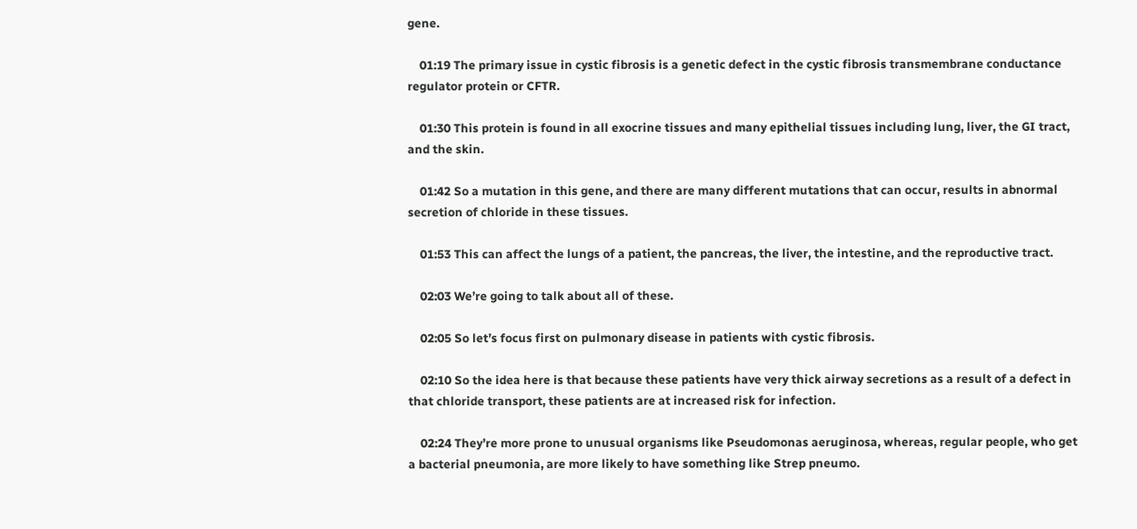gene.

    01:19 The primary issue in cystic fibrosis is a genetic defect in the cystic fibrosis transmembrane conductance regulator protein or CFTR.

    01:30 This protein is found in all exocrine tissues and many epithelial tissues including lung, liver, the GI tract, and the skin.

    01:42 So a mutation in this gene, and there are many different mutations that can occur, results in abnormal secretion of chloride in these tissues.

    01:53 This can affect the lungs of a patient, the pancreas, the liver, the intestine, and the reproductive tract.

    02:03 We’re going to talk about all of these.

    02:05 So let’s focus first on pulmonary disease in patients with cystic fibrosis.

    02:10 So the idea here is that because these patients have very thick airway secretions as a result of a defect in that chloride transport, these patients are at increased risk for infection.

    02:24 They’re more prone to unusual organisms like Pseudomonas aeruginosa, whereas, regular people, who get a bacterial pneumonia, are more likely to have something like Strep pneumo.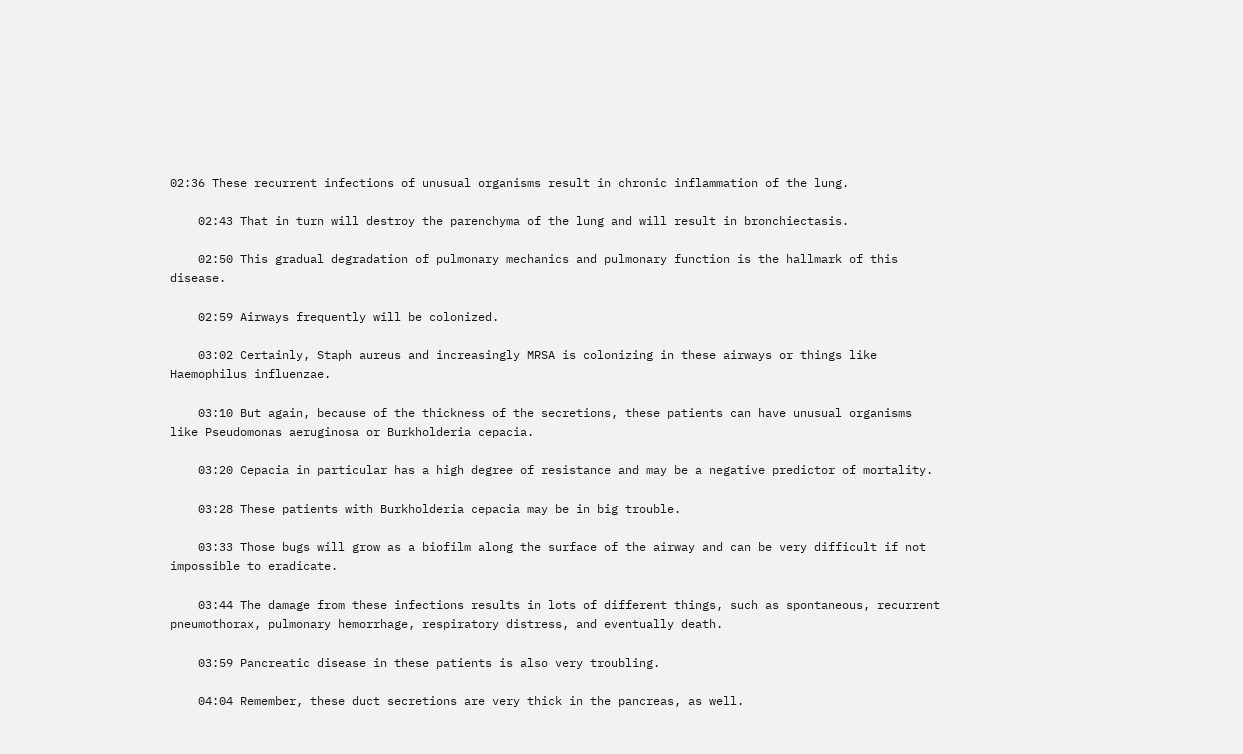02:36 These recurrent infections of unusual organisms result in chronic inflammation of the lung.

    02:43 That in turn will destroy the parenchyma of the lung and will result in bronchiectasis.

    02:50 This gradual degradation of pulmonary mechanics and pulmonary function is the hallmark of this disease.

    02:59 Airways frequently will be colonized.

    03:02 Certainly, Staph aureus and increasingly MRSA is colonizing in these airways or things like Haemophilus influenzae.

    03:10 But again, because of the thickness of the secretions, these patients can have unusual organisms like Pseudomonas aeruginosa or Burkholderia cepacia.

    03:20 Cepacia in particular has a high degree of resistance and may be a negative predictor of mortality.

    03:28 These patients with Burkholderia cepacia may be in big trouble.

    03:33 Those bugs will grow as a biofilm along the surface of the airway and can be very difficult if not impossible to eradicate.

    03:44 The damage from these infections results in lots of different things, such as spontaneous, recurrent pneumothorax, pulmonary hemorrhage, respiratory distress, and eventually death.

    03:59 Pancreatic disease in these patients is also very troubling.

    04:04 Remember, these duct secretions are very thick in the pancreas, as well.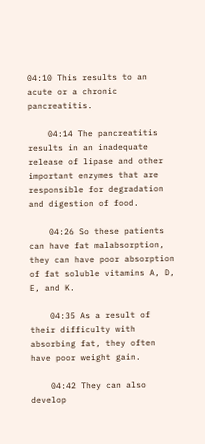04:10 This results to an acute or a chronic pancreatitis.

    04:14 The pancreatitis results in an inadequate release of lipase and other important enzymes that are responsible for degradation and digestion of food.

    04:26 So these patients can have fat malabsorption, they can have poor absorption of fat soluble vitamins A, D, E, and K.

    04:35 As a result of their difficulty with absorbing fat, they often have poor weight gain.

    04:42 They can also develop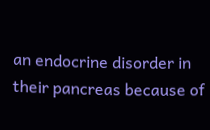an endocrine disorder in their pancreas because of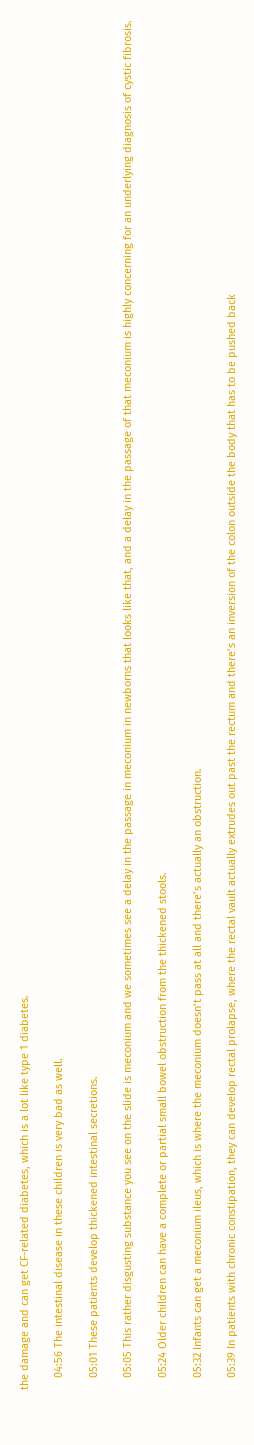the damage and can get CF-related diabetes, which is a lot like type 1 diabetes.

    04:56 The intestinal disease in these children is very bad as well.

    05:01 These patients develop thickened intestinal secretions.

    05:05 This rather disgusting substance you see on the slide is meconium and we sometimes see a delay in the passage in meconium in newborns that looks like that, and a delay in the passage of that meconium is highly concerning for an underlying diagnosis of cystic fibrosis.

    05:24 Older children can have a complete or partial small bowel obstruction from the thickened stools.

    05:32 Infants can get a meconium ileus, which is where the meconium doesn’t pass at all and there’s actually an obstruction.

    05:39 In patients with chronic constipation, they can develop rectal prolapse, where the rectal vault actually extrudes out past the rectum and there’s an inversion of the colon outside the body that has to be pushed back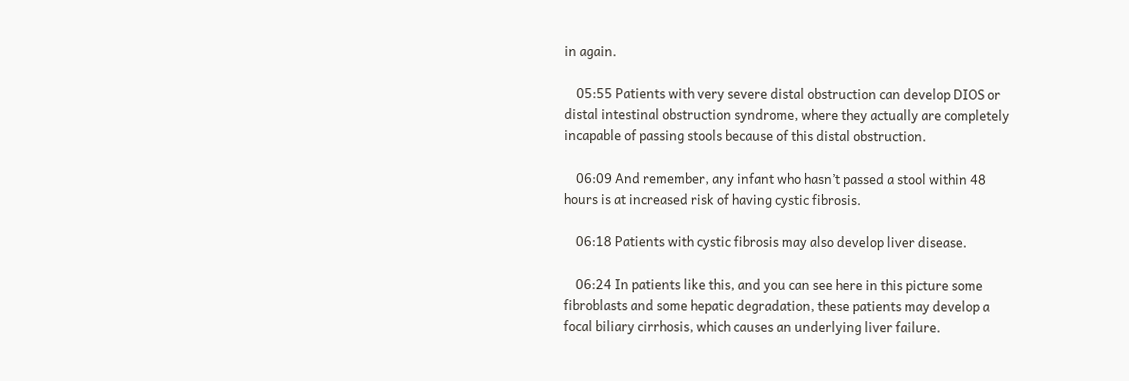in again.

    05:55 Patients with very severe distal obstruction can develop DIOS or distal intestinal obstruction syndrome, where they actually are completely incapable of passing stools because of this distal obstruction.

    06:09 And remember, any infant who hasn’t passed a stool within 48 hours is at increased risk of having cystic fibrosis.

    06:18 Patients with cystic fibrosis may also develop liver disease.

    06:24 In patients like this, and you can see here in this picture some fibroblasts and some hepatic degradation, these patients may develop a focal biliary cirrhosis, which causes an underlying liver failure.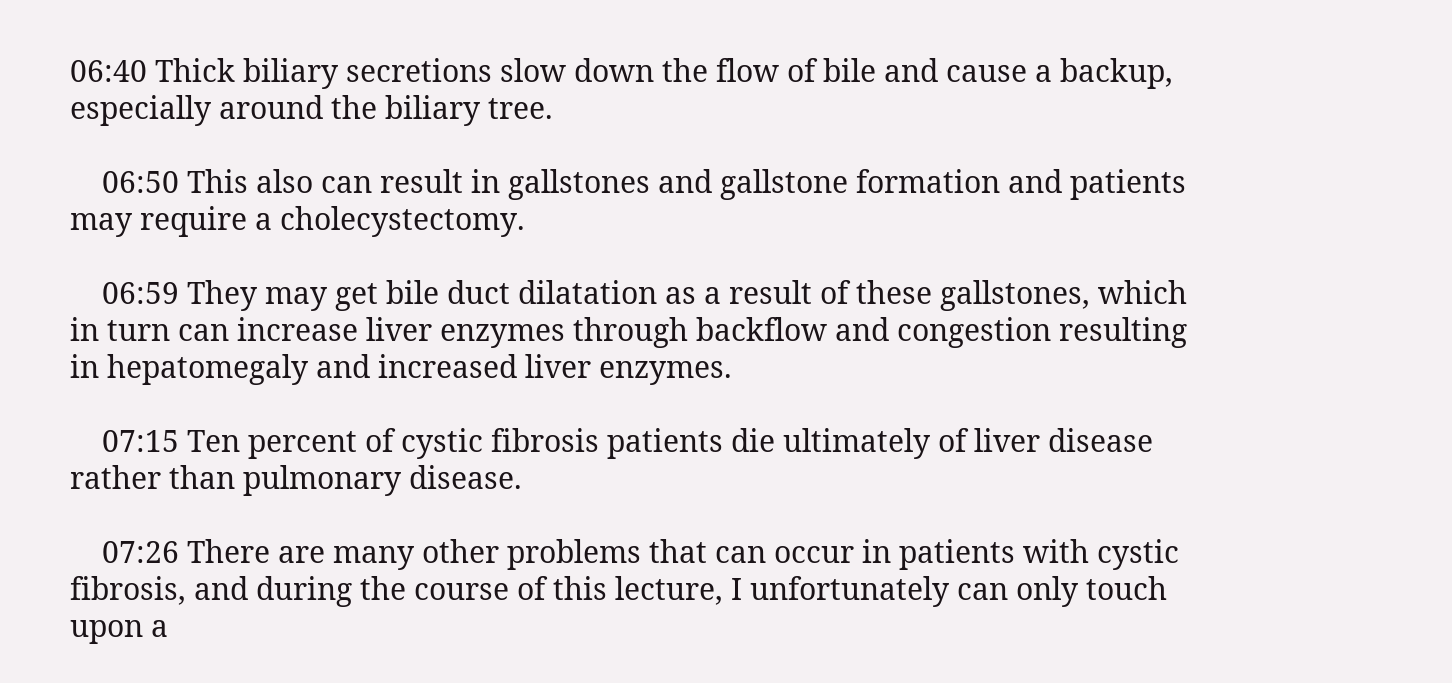06:40 Thick biliary secretions slow down the flow of bile and cause a backup, especially around the biliary tree.

    06:50 This also can result in gallstones and gallstone formation and patients may require a cholecystectomy.

    06:59 They may get bile duct dilatation as a result of these gallstones, which in turn can increase liver enzymes through backflow and congestion resulting in hepatomegaly and increased liver enzymes.

    07:15 Ten percent of cystic fibrosis patients die ultimately of liver disease rather than pulmonary disease.

    07:26 There are many other problems that can occur in patients with cystic fibrosis, and during the course of this lecture, I unfortunately can only touch upon a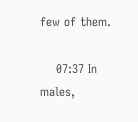few of them.

    07:37 In males,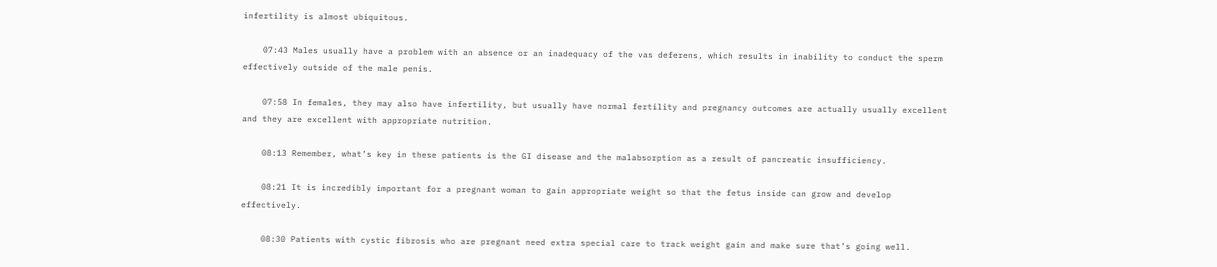infertility is almost ubiquitous.

    07:43 Males usually have a problem with an absence or an inadequacy of the vas deferens, which results in inability to conduct the sperm effectively outside of the male penis.

    07:58 In females, they may also have infertility, but usually have normal fertility and pregnancy outcomes are actually usually excellent and they are excellent with appropriate nutrition.

    08:13 Remember, what’s key in these patients is the GI disease and the malabsorption as a result of pancreatic insufficiency.

    08:21 It is incredibly important for a pregnant woman to gain appropriate weight so that the fetus inside can grow and develop effectively.

    08:30 Patients with cystic fibrosis who are pregnant need extra special care to track weight gain and make sure that’s going well.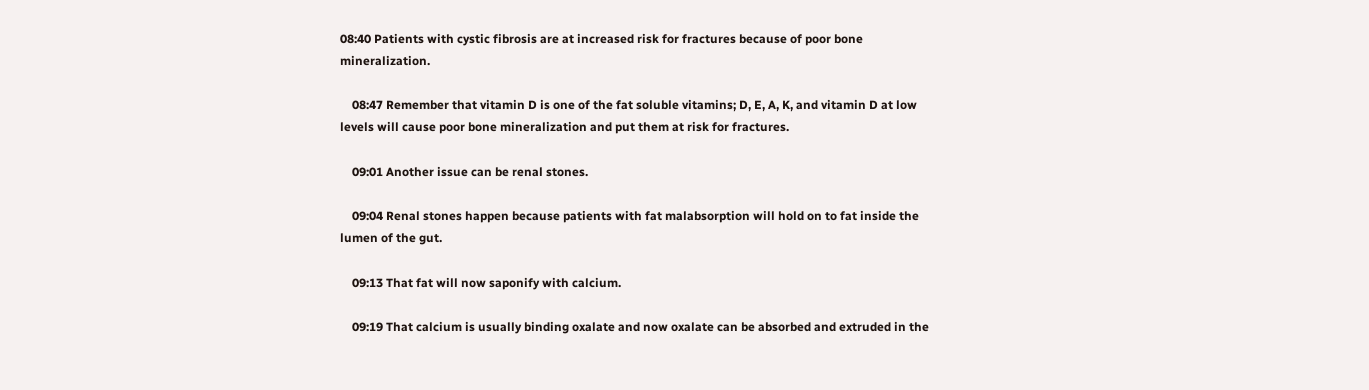08:40 Patients with cystic fibrosis are at increased risk for fractures because of poor bone mineralization.

    08:47 Remember that vitamin D is one of the fat soluble vitamins; D, E, A, K, and vitamin D at low levels will cause poor bone mineralization and put them at risk for fractures.

    09:01 Another issue can be renal stones.

    09:04 Renal stones happen because patients with fat malabsorption will hold on to fat inside the lumen of the gut.

    09:13 That fat will now saponify with calcium.

    09:19 That calcium is usually binding oxalate and now oxalate can be absorbed and extruded in the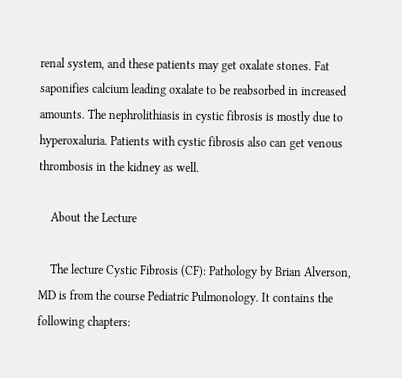renal system, and these patients may get oxalate stones. Fat saponifies calcium leading oxalate to be reabsorbed in increased amounts. The nephrolithiasis in cystic fibrosis is mostly due to hyperoxaluria. Patients with cystic fibrosis also can get venous thrombosis in the kidney as well.

    About the Lecture

    The lecture Cystic Fibrosis (CF): Pathology by Brian Alverson, MD is from the course Pediatric Pulmonology. It contains the following chapters: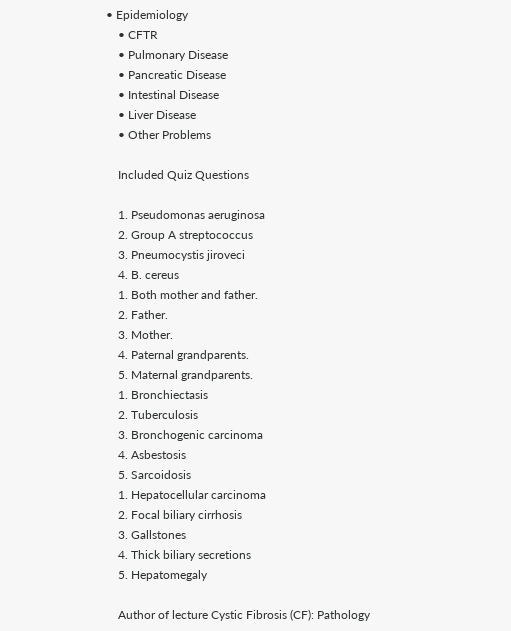• Epidemiology
    • CFTR
    • Pulmonary Disease
    • Pancreatic Disease
    • Intestinal Disease
    • Liver Disease
    • Other Problems

    Included Quiz Questions

    1. Pseudomonas aeruginosa
    2. Group A streptococcus
    3. Pneumocystis jiroveci
    4. B. cereus
    1. Both mother and father.
    2. Father.
    3. Mother.
    4. Paternal grandparents.
    5. Maternal grandparents.
    1. Bronchiectasis
    2. Tuberculosis
    3. Bronchogenic carcinoma
    4. Asbestosis
    5. Sarcoidosis
    1. Hepatocellular carcinoma
    2. Focal biliary cirrhosis
    3. Gallstones
    4. Thick biliary secretions
    5. Hepatomegaly

    Author of lecture Cystic Fibrosis (CF): Pathology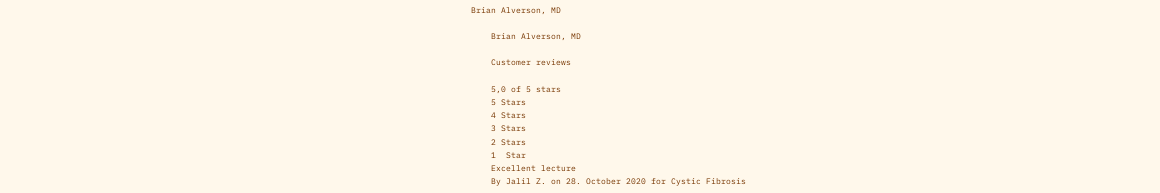Brian Alverson, MD

    Brian Alverson, MD

    Customer reviews

    5,0 of 5 stars
    5 Stars
    4 Stars
    3 Stars
    2 Stars
    1  Star
    Excellent lecture
    By Jalil Z. on 28. October 2020 for Cystic Fibrosis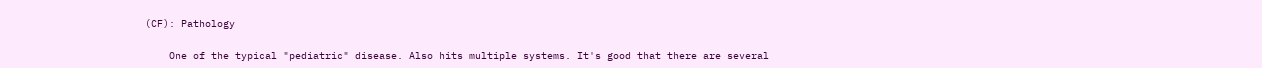(CF): Pathology

    One of the typical "pediatric" disease. Also hits multiple systems. It's good that there are several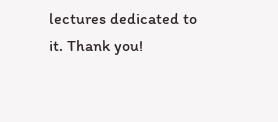lectures dedicated to it. Thank you!